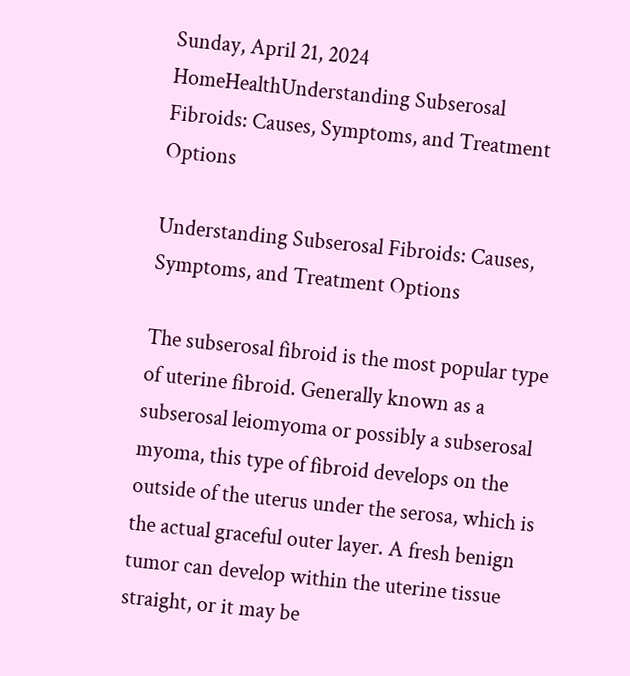Sunday, April 21, 2024
HomeHealthUnderstanding Subserosal Fibroids: Causes, Symptoms, and Treatment Options

Understanding Subserosal Fibroids: Causes, Symptoms, and Treatment Options

The subserosal fibroid is the most popular type of uterine fibroid. Generally known as a subserosal leiomyoma or possibly a subserosal myoma, this type of fibroid develops on the outside of the uterus under the serosa, which is the actual graceful outer layer. A fresh benign tumor can develop within the uterine tissue straight, or it may be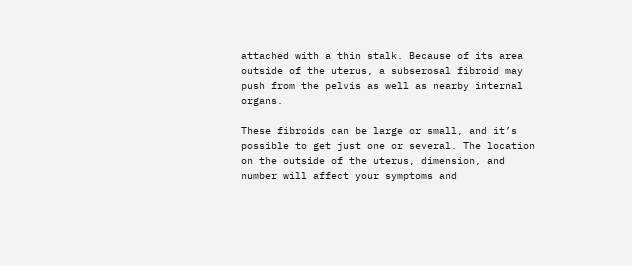attached with a thin stalk. Because of its area outside of the uterus, a subserosal fibroid may push from the pelvis as well as nearby internal organs.

These fibroids can be large or small, and it’s possible to get just one or several. The location on the outside of the uterus, dimension, and number will affect your symptoms and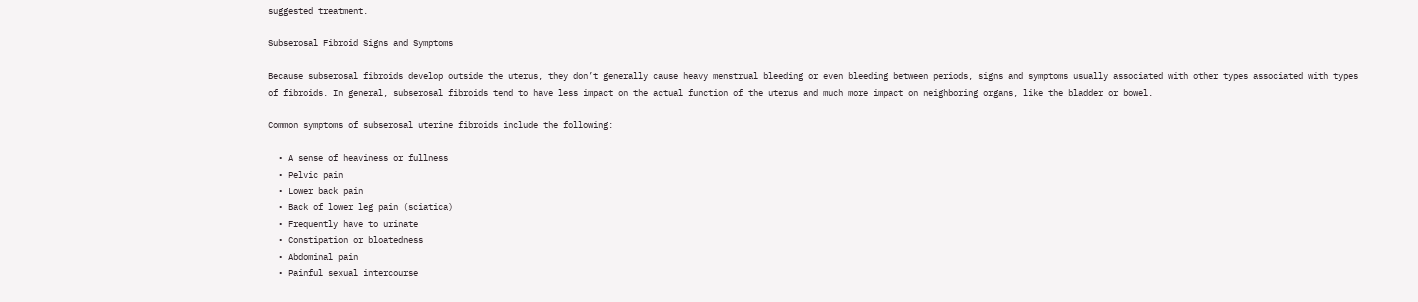suggested treatment.

Subserosal Fibroid Signs and Symptoms

Because subserosal fibroids develop outside the uterus, they don’t generally cause heavy menstrual bleeding or even bleeding between periods, signs and symptoms usually associated with other types associated with types of fibroids. In general, subserosal fibroids tend to have less impact on the actual function of the uterus and much more impact on neighboring organs, like the bladder or bowel.

Common symptoms of subserosal uterine fibroids include the following:

  • A sense of heaviness or fullness
  • Pelvic pain
  • Lower back pain
  • Back of lower leg pain (sciatica)
  • Frequently have to urinate
  • Constipation or bloatedness
  • Abdominal pain
  • Painful sexual intercourse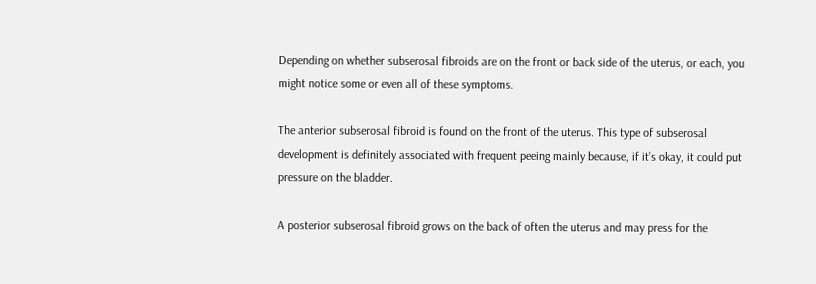Depending on whether subserosal fibroids are on the front or back side of the uterus, or each, you might notice some or even all of these symptoms.

The anterior subserosal fibroid is found on the front of the uterus. This type of subserosal development is definitely associated with frequent peeing mainly because, if it’s okay, it could put pressure on the bladder.

A posterior subserosal fibroid grows on the back of often the uterus and may press for the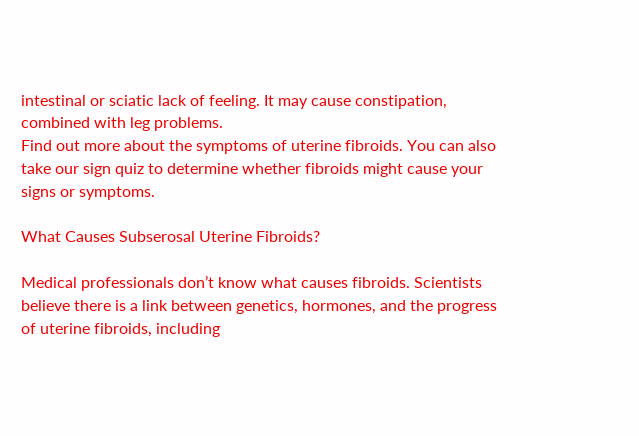intestinal or sciatic lack of feeling. It may cause constipation, combined with leg problems.
Find out more about the symptoms of uterine fibroids. You can also take our sign quiz to determine whether fibroids might cause your signs or symptoms.

What Causes Subserosal Uterine Fibroids?

Medical professionals don’t know what causes fibroids. Scientists believe there is a link between genetics, hormones, and the progress of uterine fibroids, including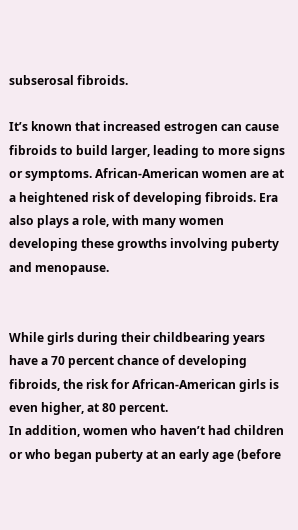subserosal fibroids.

It’s known that increased estrogen can cause fibroids to build larger, leading to more signs or symptoms. African-American women are at a heightened risk of developing fibroids. Era also plays a role, with many women developing these growths involving puberty and menopause.


While girls during their childbearing years have a 70 percent chance of developing fibroids, the risk for African-American girls is even higher, at 80 percent.
In addition, women who haven’t had children or who began puberty at an early age (before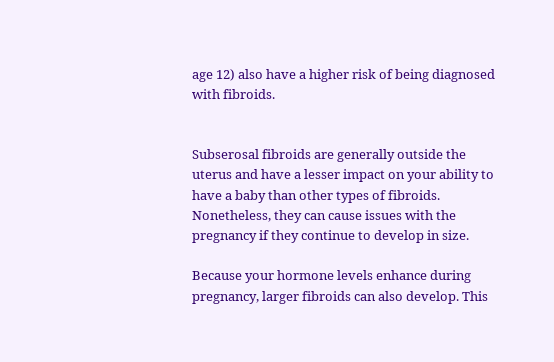age 12) also have a higher risk of being diagnosed with fibroids.


Subserosal fibroids are generally outside the uterus and have a lesser impact on your ability to have a baby than other types of fibroids. Nonetheless, they can cause issues with the pregnancy if they continue to develop in size.

Because your hormone levels enhance during pregnancy, larger fibroids can also develop. This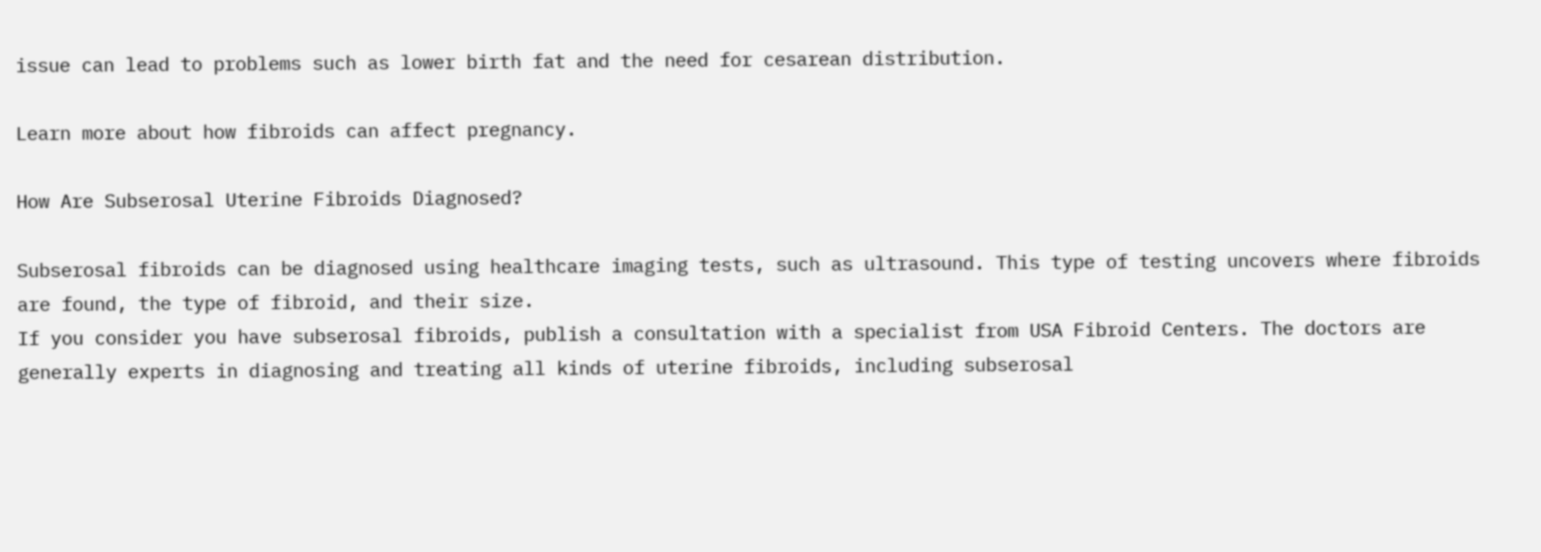issue can lead to problems such as lower birth fat and the need for cesarean distribution.

Learn more about how fibroids can affect pregnancy.

How Are Subserosal Uterine Fibroids Diagnosed?

Subserosal fibroids can be diagnosed using healthcare imaging tests, such as ultrasound. This type of testing uncovers where fibroids are found, the type of fibroid, and their size.
If you consider you have subserosal fibroids, publish a consultation with a specialist from USA Fibroid Centers. The doctors are generally experts in diagnosing and treating all kinds of uterine fibroids, including subserosal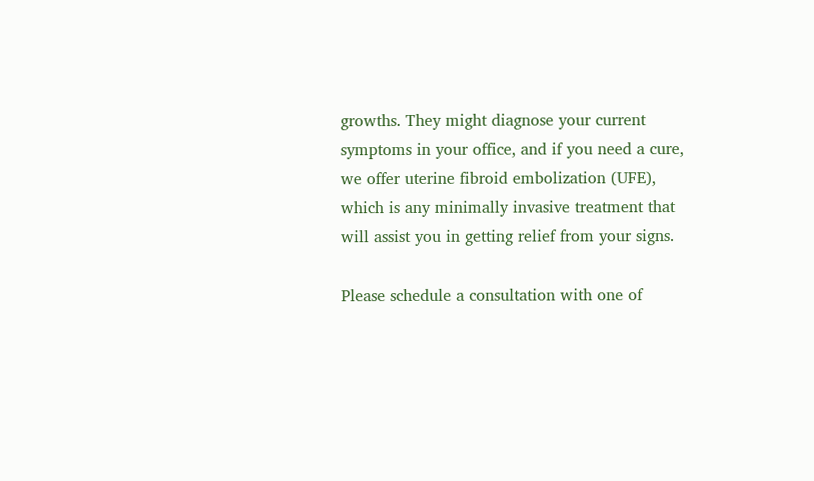growths. They might diagnose your current symptoms in your office, and if you need a cure, we offer uterine fibroid embolization (UFE), which is any minimally invasive treatment that will assist you in getting relief from your signs.

Please schedule a consultation with one of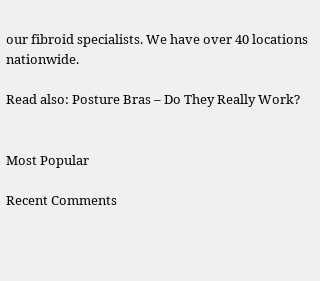our fibroid specialists. We have over 40 locations nationwide.

Read also: Posture Bras – Do They Really Work?


Most Popular

Recent Comments